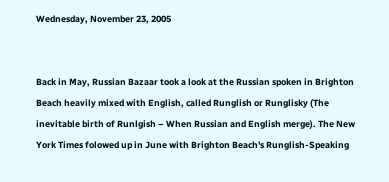Wednesday, November 23, 2005


Back in May, Russian Bazaar took a look at the Russian spoken in Brighton Beach heavily mixed with English, called Runglish or Runglisky (The inevitable birth of Runlgish – When Russian and English merge). The New York Times folowed up in June with Brighton Beach's Runglish-Speaking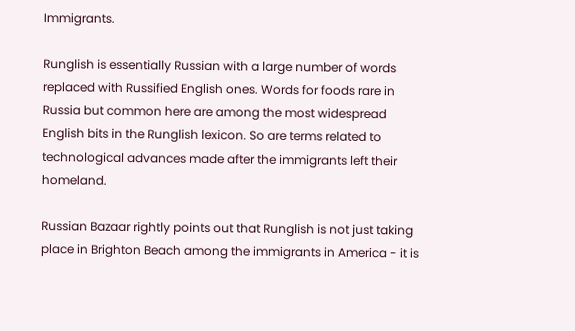Immigrants.

Runglish is essentially Russian with a large number of words replaced with Russified English ones. Words for foods rare in Russia but common here are among the most widespread English bits in the Runglish lexicon. So are terms related to technological advances made after the immigrants left their homeland.

Russian Bazaar rightly points out that Runglish is not just taking place in Brighton Beach among the immigrants in America - it is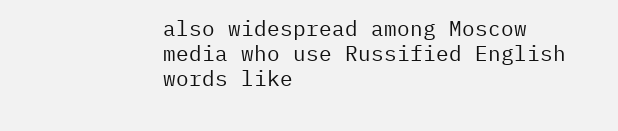also widespread among Moscow media who use Russified English words like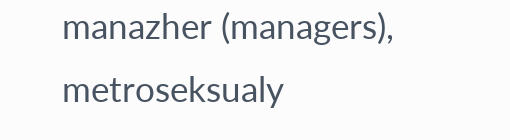manazher (managers), metroseksualy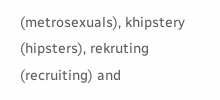(metrosexuals), khipstery (hipsters), rekruting (recruiting) and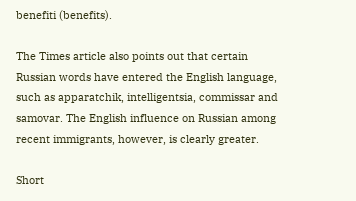benefiti (benefits).

The Times article also points out that certain Russian words have entered the English language, such as apparatchik, intelligentsia, commissar and samovar. The English influence on Russian among recent immigrants, however, is clearly greater.

Short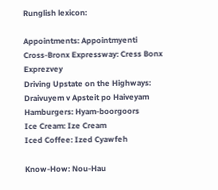Runglish lexicon:

Appointments: Appointmyenti
Cross-Bronx Expressway: Cress Bonx Exprezvey
Driving Upstate on the Highways: Draivuyem v Apsteit po Haiveyam
Hamburgers: Hyam-boorgoors
Ice Cream: Ize Cream
Iced Coffee: Ized Cyawfeh

Know-How: Nou-Hau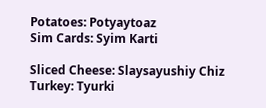Potatoes: Potyaytoaz
Sim Cards: Syim Karti

Sliced Cheese: Slaysayushiy Chiz
Turkey: Tyurki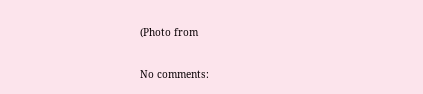(Photo from

No comments: